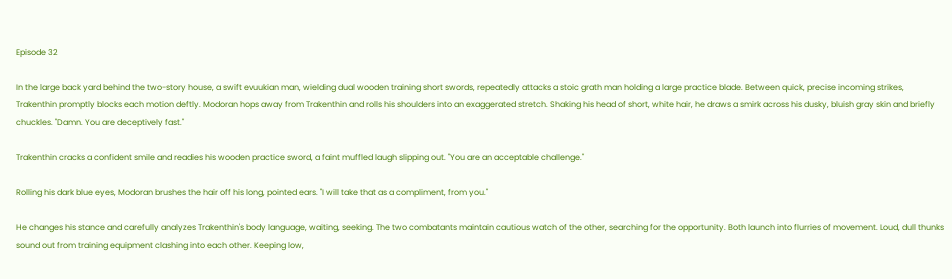Episode 32

In the large back yard behind the two-story house, a swift evuukian man, wielding dual wooden training short swords, repeatedly attacks a stoic grath man holding a large practice blade. Between quick, precise incoming strikes, Trakenthin promptly blocks each motion deftly. Modoran hops away from Trakenthin and rolls his shoulders into an exaggerated stretch. Shaking his head of short, white hair, he draws a smirk across his dusky, bluish gray skin and briefly chuckles. "Damn. You are deceptively fast."

Trakenthin cracks a confident smile and readies his wooden practice sword, a faint muffled laugh slipping out. "You are an acceptable challenge."

Rolling his dark blue eyes, Modoran brushes the hair off his long, pointed ears. "I will take that as a compliment, from you."

He changes his stance and carefully analyzes Trakenthin's body language, waiting, seeking. The two combatants maintain cautious watch of the other, searching for the opportunity. Both launch into flurries of movement. Loud, dull thunks sound out from training equipment clashing into each other. Keeping low,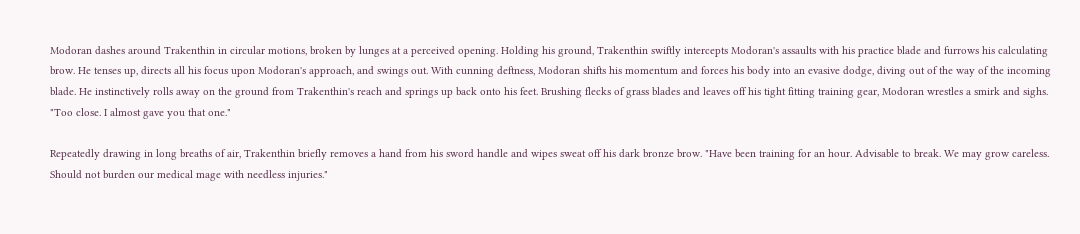Modoran dashes around Trakenthin in circular motions, broken by lunges at a perceived opening. Holding his ground, Trakenthin swiftly intercepts Modoran's assaults with his practice blade and furrows his calculating brow. He tenses up, directs all his focus upon Modoran's approach, and swings out. With cunning deftness, Modoran shifts his momentum and forces his body into an evasive dodge, diving out of the way of the incoming blade. He instinctively rolls away on the ground from Trakenthin's reach and springs up back onto his feet. Brushing flecks of grass blades and leaves off his tight fitting training gear, Modoran wrestles a smirk and sighs. "Too close. I almost gave you that one."

Repeatedly drawing in long breaths of air, Trakenthin briefly removes a hand from his sword handle and wipes sweat off his dark bronze brow. "Have been training for an hour. Advisable to break. We may grow careless. Should not burden our medical mage with needless injuries."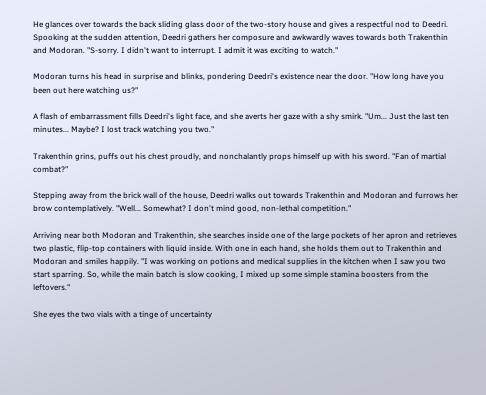He glances over towards the back sliding glass door of the two-story house and gives a respectful nod to Deedri. Spooking at the sudden attention, Deedri gathers her composure and awkwardly waves towards both Trakenthin and Modoran. "S-sorry. I didn't want to interrupt. I admit it was exciting to watch."

Modoran turns his head in surprise and blinks, pondering Deedri's existence near the door. "How long have you been out here watching us?"

A flash of embarrassment fills Deedri's light face, and she averts her gaze with a shy smirk. "Um... Just the last ten minutes... Maybe? I lost track watching you two."

Trakenthin grins, puffs out his chest proudly, and nonchalantly props himself up with his sword. "Fan of martial combat?"

Stepping away from the brick wall of the house, Deedri walks out towards Trakenthin and Modoran and furrows her brow contemplatively. "Well... Somewhat? I don't mind good, non-lethal competition."

Arriving near both Modoran and Trakenthin, she searches inside one of the large pockets of her apron and retrieves two plastic, flip-top containers with liquid inside. With one in each hand, she holds them out to Trakenthin and Modoran and smiles happily. "I was working on potions and medical supplies in the kitchen when I saw you two start sparring. So, while the main batch is slow cooking, I mixed up some simple stamina boosters from the leftovers."

She eyes the two vials with a tinge of uncertainty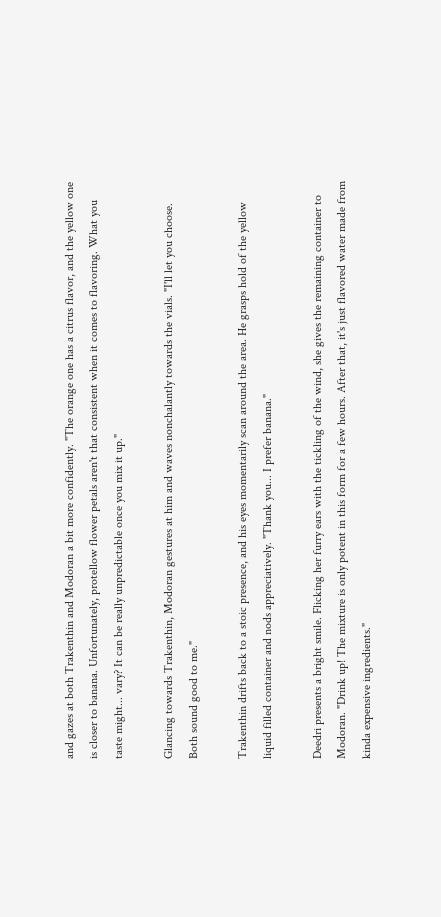and gazes at both Trakenthin and Modoran a bit more confidently. "The orange one has a citrus flavor, and the yellow one is closer to banana. Unfortunately, protellow flower petals aren't that consistent when it comes to flavoring. What you taste might... vary? It can be really unpredictable once you mix it up."

Glancing towards Trakenthin, Modoran gestures at him and waves nonchalantly towards the vials. "I'll let you choose. Both sound good to me."

Trakenthin drifts back to a stoic presence, and his eyes momentarily scan around the area. He grasps hold of the yellow liquid filled container and nods appreciatively. "Thank you... I prefer banana."

Deedri presents a bright smile. Flicking her furry ears with the tickling of the wind, she gives the remaining container to Modoran. "Drink up! The mixture is only potent in this form for a few hours. After that, it's just flavored water made from kinda expensive ingredients."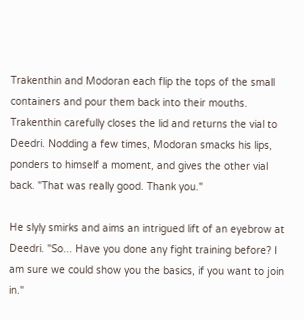Trakenthin and Modoran each flip the tops of the small containers and pour them back into their mouths. Trakenthin carefully closes the lid and returns the vial to Deedri. Nodding a few times, Modoran smacks his lips, ponders to himself a moment, and gives the other vial back. "That was really good. Thank you."

He slyly smirks and aims an intrigued lift of an eyebrow at Deedri. "So... Have you done any fight training before? I am sure we could show you the basics, if you want to join in."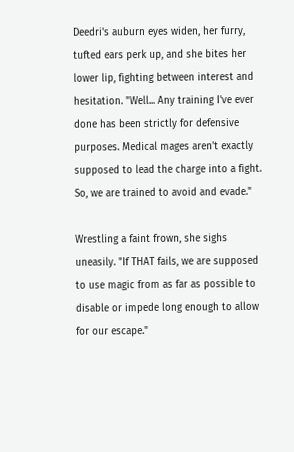Deedri's auburn eyes widen, her furry, tufted ears perk up, and she bites her lower lip, fighting between interest and hesitation. "Well... Any training I've ever done has been strictly for defensive purposes. Medical mages aren't exactly supposed to lead the charge into a fight. So, we are trained to avoid and evade."

Wrestling a faint frown, she sighs uneasily. "If THAT fails, we are supposed to use magic from as far as possible to disable or impede long enough to allow for our escape."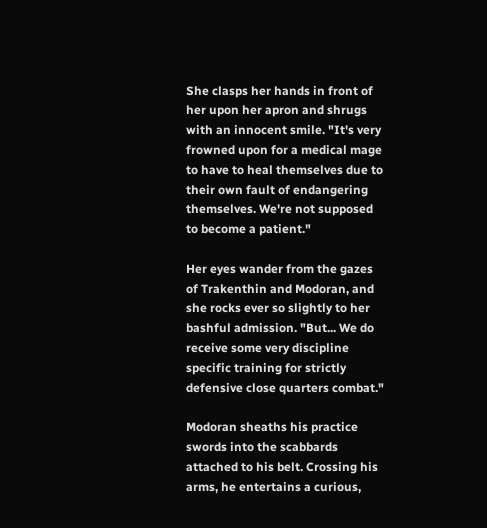She clasps her hands in front of her upon her apron and shrugs with an innocent smile. "It's very frowned upon for a medical mage to have to heal themselves due to their own fault of endangering themselves. We're not supposed to become a patient."

Her eyes wander from the gazes of Trakenthin and Modoran, and she rocks ever so slightly to her bashful admission. "But... We do receive some very discipline specific training for strictly defensive close quarters combat."

Modoran sheaths his practice swords into the scabbards attached to his belt. Crossing his arms, he entertains a curious,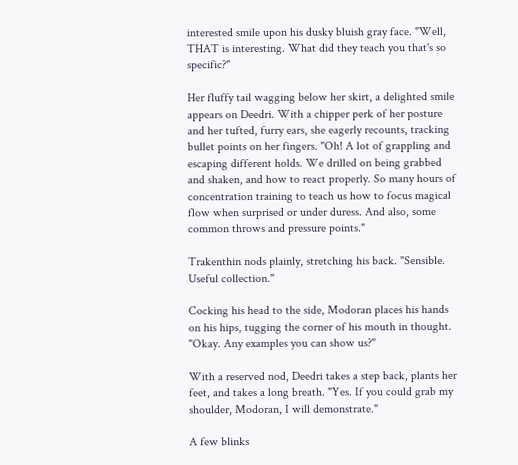interested smile upon his dusky bluish gray face. "Well, THAT is interesting. What did they teach you that's so specific?"

Her fluffy tail wagging below her skirt, a delighted smile appears on Deedri. With a chipper perk of her posture and her tufted, furry ears, she eagerly recounts, tracking bullet points on her fingers. "Oh! A lot of grappling and escaping different holds. We drilled on being grabbed and shaken, and how to react properly. So many hours of concentration training to teach us how to focus magical flow when surprised or under duress. And also, some common throws and pressure points."

Trakenthin nods plainly, stretching his back. "Sensible. Useful collection."

Cocking his head to the side, Modoran places his hands on his hips, tugging the corner of his mouth in thought. "Okay. Any examples you can show us?"

With a reserved nod, Deedri takes a step back, plants her feet, and takes a long breath. "Yes. If you could grab my shoulder, Modoran, I will demonstrate."

A few blinks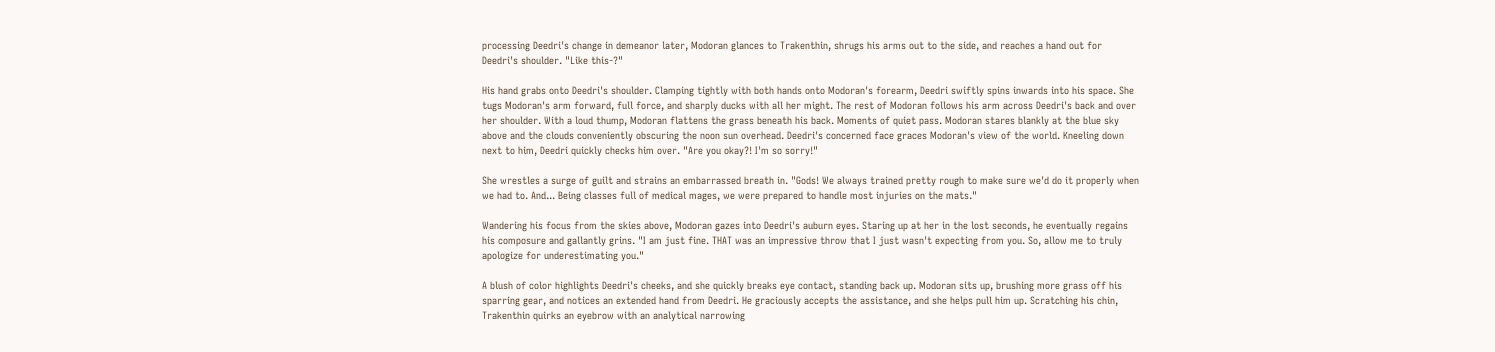processing Deedri's change in demeanor later, Modoran glances to Trakenthin, shrugs his arms out to the side, and reaches a hand out for Deedri's shoulder. "Like this-?"

His hand grabs onto Deedri's shoulder. Clamping tightly with both hands onto Modoran's forearm, Deedri swiftly spins inwards into his space. She tugs Modoran's arm forward, full force, and sharply ducks with all her might. The rest of Modoran follows his arm across Deedri's back and over her shoulder. With a loud thump, Modoran flattens the grass beneath his back. Moments of quiet pass. Modoran stares blankly at the blue sky above and the clouds conveniently obscuring the noon sun overhead. Deedri's concerned face graces Modoran's view of the world. Kneeling down next to him, Deedri quickly checks him over. "Are you okay?! I'm so sorry!"

She wrestles a surge of guilt and strains an embarrassed breath in. "Gods! We always trained pretty rough to make sure we'd do it properly when we had to. And... Being classes full of medical mages, we were prepared to handle most injuries on the mats."

Wandering his focus from the skies above, Modoran gazes into Deedri's auburn eyes. Staring up at her in the lost seconds, he eventually regains his composure and gallantly grins. "I am just fine. THAT was an impressive throw that I just wasn't expecting from you. So, allow me to truly apologize for underestimating you."

A blush of color highlights Deedri's cheeks, and she quickly breaks eye contact, standing back up. Modoran sits up, brushing more grass off his sparring gear, and notices an extended hand from Deedri. He graciously accepts the assistance, and she helps pull him up. Scratching his chin, Trakenthin quirks an eyebrow with an analytical narrowing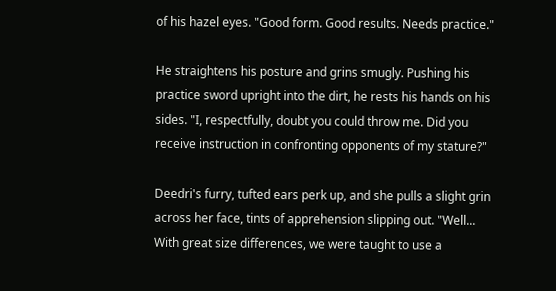of his hazel eyes. "Good form. Good results. Needs practice."

He straightens his posture and grins smugly. Pushing his practice sword upright into the dirt, he rests his hands on his sides. "I, respectfully, doubt you could throw me. Did you receive instruction in confronting opponents of my stature?"

Deedri's furry, tufted ears perk up, and she pulls a slight grin across her face, tints of apprehension slipping out. "Well... With great size differences, we were taught to use a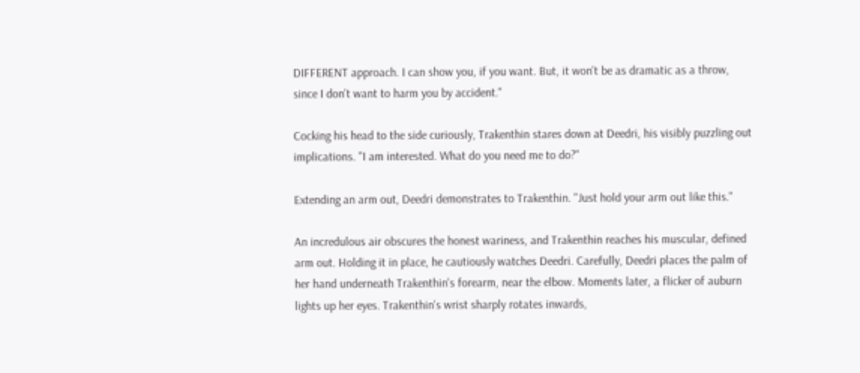DIFFERENT approach. I can show you, if you want. But, it won't be as dramatic as a throw, since I don't want to harm you by accident."

Cocking his head to the side curiously, Trakenthin stares down at Deedri, his visibly puzzling out implications. "I am interested. What do you need me to do?"

Extending an arm out, Deedri demonstrates to Trakenthin. "Just hold your arm out like this."

An incredulous air obscures the honest wariness, and Trakenthin reaches his muscular, defined arm out. Holding it in place, he cautiously watches Deedri. Carefully, Deedri places the palm of her hand underneath Trakenthin's forearm, near the elbow. Moments later, a flicker of auburn lights up her eyes. Trakenthin's wrist sharply rotates inwards,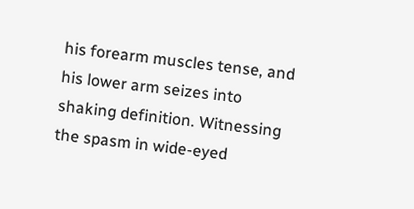his forearm muscles tense, and his lower arm seizes into shaking definition. Witnessing the spasm in wide-eyed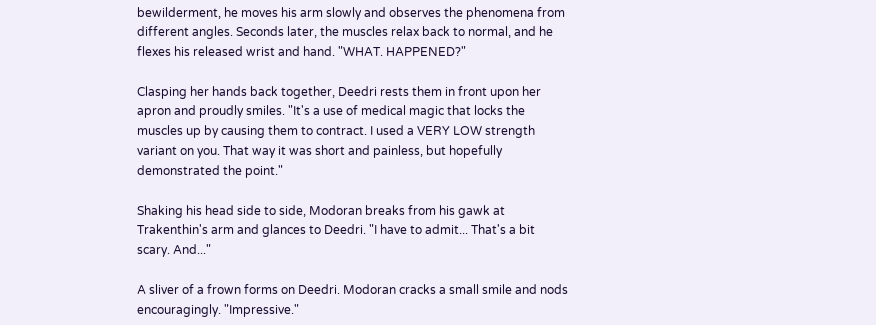bewilderment, he moves his arm slowly and observes the phenomena from different angles. Seconds later, the muscles relax back to normal, and he flexes his released wrist and hand. "WHAT. HAPPENED?"

Clasping her hands back together, Deedri rests them in front upon her apron and proudly smiles. "It's a use of medical magic that locks the muscles up by causing them to contract. I used a VERY LOW strength variant on you. That way it was short and painless, but hopefully demonstrated the point."

Shaking his head side to side, Modoran breaks from his gawk at Trakenthin's arm and glances to Deedri. "I have to admit... That's a bit scary. And..."

A sliver of a frown forms on Deedri. Modoran cracks a small smile and nods encouragingly. "Impressive."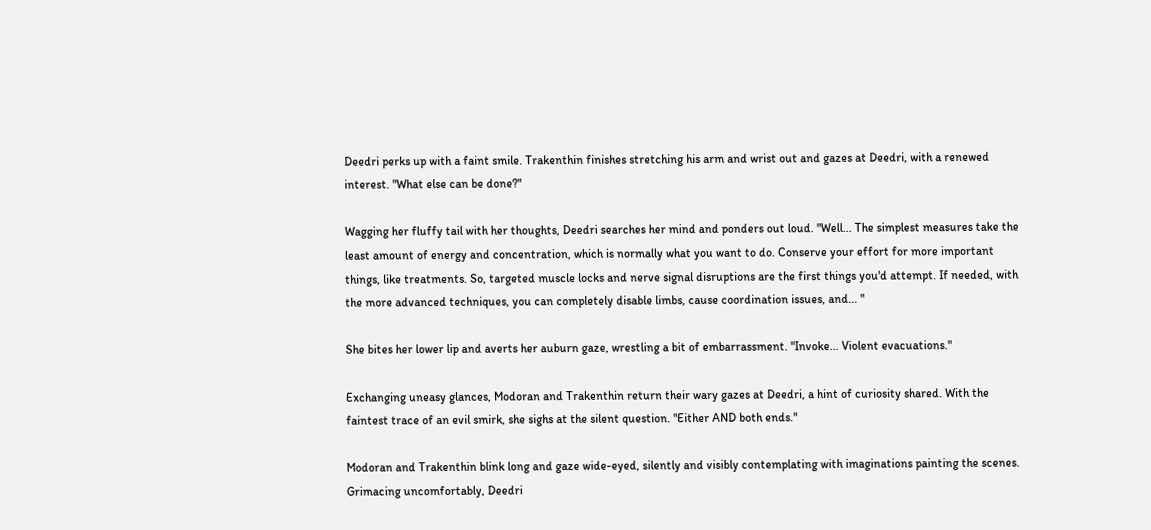Deedri perks up with a faint smile. Trakenthin finishes stretching his arm and wrist out and gazes at Deedri, with a renewed interest. "What else can be done?"

Wagging her fluffy tail with her thoughts, Deedri searches her mind and ponders out loud. "Well... The simplest measures take the least amount of energy and concentration, which is normally what you want to do. Conserve your effort for more important things, like treatments. So, targeted muscle locks and nerve signal disruptions are the first things you'd attempt. If needed, with the more advanced techniques, you can completely disable limbs, cause coordination issues, and... "

She bites her lower lip and averts her auburn gaze, wrestling a bit of embarrassment. "Invoke... Violent evacuations."

Exchanging uneasy glances, Modoran and Trakenthin return their wary gazes at Deedri, a hint of curiosity shared. With the faintest trace of an evil smirk, she sighs at the silent question. "Either AND both ends."

Modoran and Trakenthin blink long and gaze wide-eyed, silently and visibly contemplating with imaginations painting the scenes. Grimacing uncomfortably, Deedri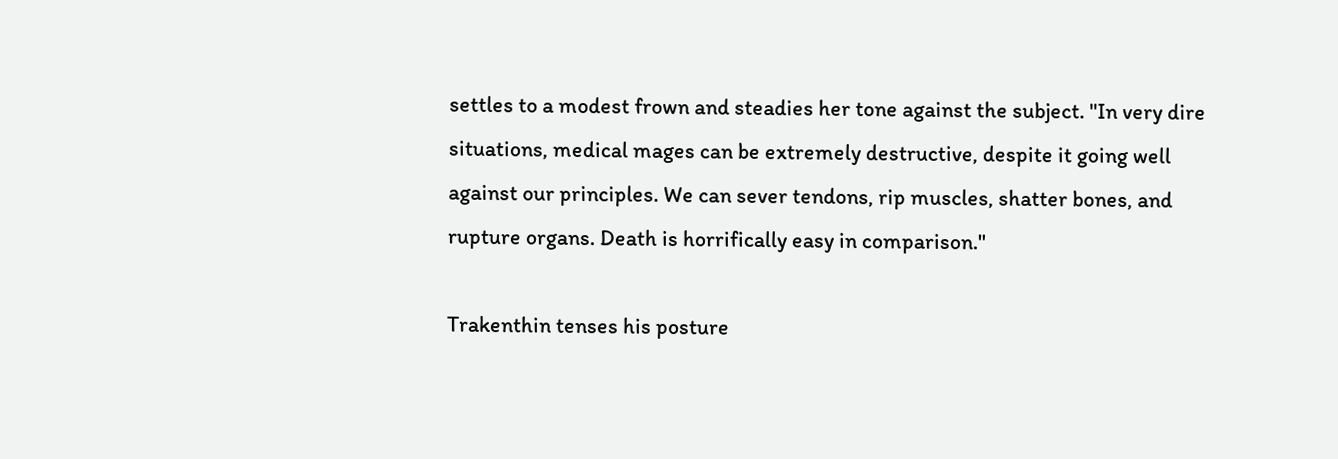settles to a modest frown and steadies her tone against the subject. "In very dire situations, medical mages can be extremely destructive, despite it going well against our principles. We can sever tendons, rip muscles, shatter bones, and rupture organs. Death is horrifically easy in comparison."

Trakenthin tenses his posture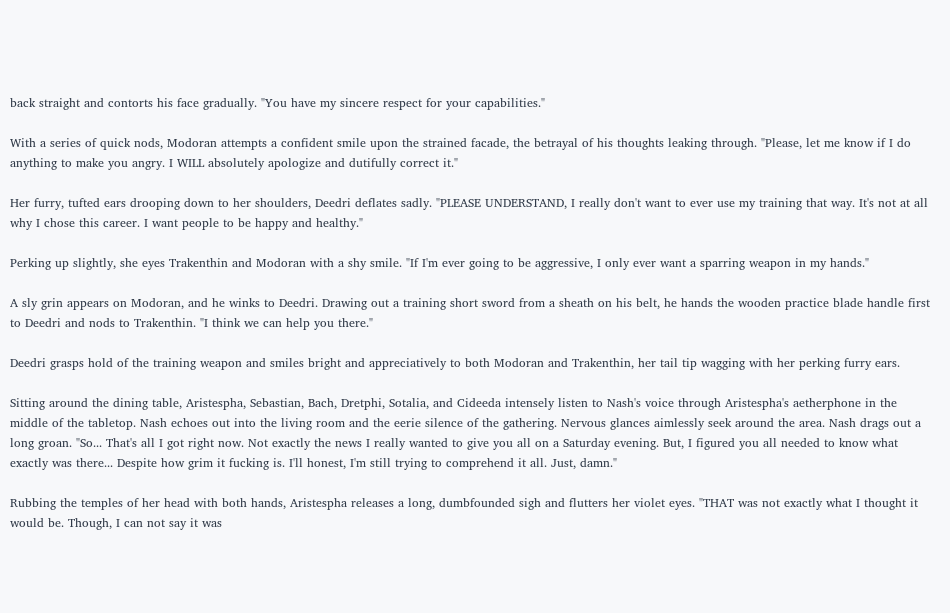back straight and contorts his face gradually. "You have my sincere respect for your capabilities."

With a series of quick nods, Modoran attempts a confident smile upon the strained facade, the betrayal of his thoughts leaking through. "Please, let me know if I do anything to make you angry. I WILL absolutely apologize and dutifully correct it."

Her furry, tufted ears drooping down to her shoulders, Deedri deflates sadly. "PLEASE UNDERSTAND, I really don't want to ever use my training that way. It's not at all why I chose this career. I want people to be happy and healthy."

Perking up slightly, she eyes Trakenthin and Modoran with a shy smile. "If I'm ever going to be aggressive, I only ever want a sparring weapon in my hands."

A sly grin appears on Modoran, and he winks to Deedri. Drawing out a training short sword from a sheath on his belt, he hands the wooden practice blade handle first to Deedri and nods to Trakenthin. "I think we can help you there."

Deedri grasps hold of the training weapon and smiles bright and appreciatively to both Modoran and Trakenthin, her tail tip wagging with her perking furry ears.

Sitting around the dining table, Aristespha, Sebastian, Bach, Dretphi, Sotalia, and Cideeda intensely listen to Nash's voice through Aristespha's aetherphone in the middle of the tabletop. Nash echoes out into the living room and the eerie silence of the gathering. Nervous glances aimlessly seek around the area. Nash drags out a long groan. "So... That's all I got right now. Not exactly the news I really wanted to give you all on a Saturday evening. But, I figured you all needed to know what exactly was there... Despite how grim it fucking is. I'll honest, I'm still trying to comprehend it all. Just, damn."

Rubbing the temples of her head with both hands, Aristespha releases a long, dumbfounded sigh and flutters her violet eyes. "THAT was not exactly what I thought it would be. Though, I can not say it was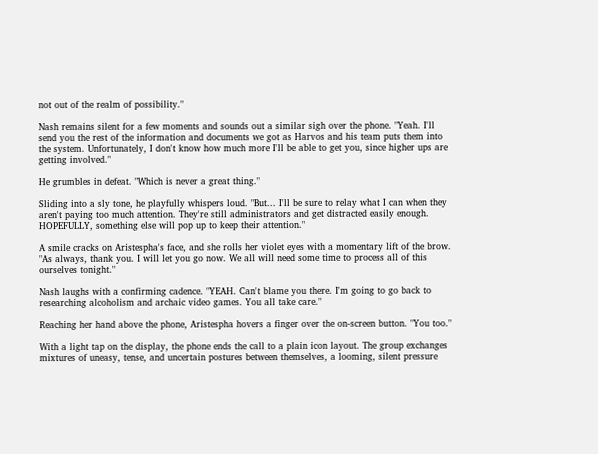not out of the realm of possibility."

Nash remains silent for a few moments and sounds out a similar sigh over the phone. "Yeah. I'll send you the rest of the information and documents we got as Harvos and his team puts them into the system. Unfortunately, I don't know how much more I'll be able to get you, since higher ups are getting involved."

He grumbles in defeat. "Which is never a great thing."

Sliding into a sly tone, he playfully whispers loud. "But... I'll be sure to relay what I can when they aren't paying too much attention. They're still administrators and get distracted easily enough. HOPEFULLY, something else will pop up to keep their attention."

A smile cracks on Aristespha's face, and she rolls her violet eyes with a momentary lift of the brow. "As always, thank you. I will let you go now. We all will need some time to process all of this ourselves tonight."

Nash laughs with a confirming cadence. "YEAH. Can't blame you there. I'm going to go back to researching alcoholism and archaic video games. You all take care."

Reaching her hand above the phone, Aristespha hovers a finger over the on-screen button. "You too."

With a light tap on the display, the phone ends the call to a plain icon layout. The group exchanges mixtures of uneasy, tense, and uncertain postures between themselves, a looming, silent pressure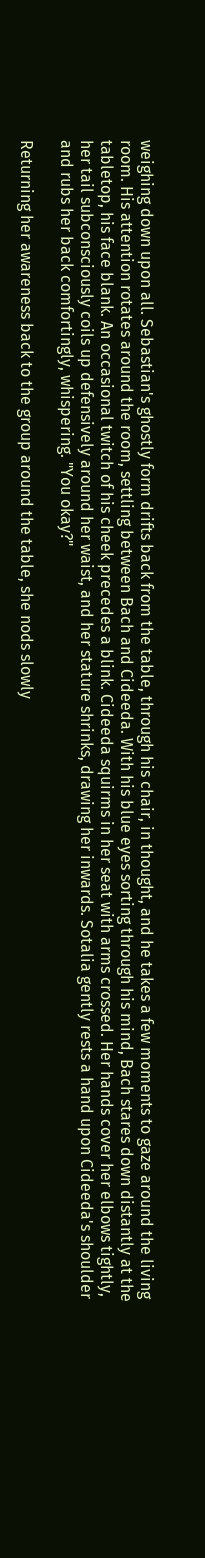weighing down upon all. Sebastian's ghostly form drifts back from the table, through his chair, in thought, and he takes a few moments to gaze around the living room. His attention rotates around the room, settling between Bach and Cideeda. With his blue eyes sorting through his mind, Bach stares down distantly at the tabletop, his face blank. An occasional twitch of his cheek precedes a blink. Cideeda squirms in her seat with arms crossed. Her hands cover her elbows tightly, her tail subconsciously coils up defensively around her waist, and her stature shrinks, drawing her inwards. Sotalia gently rests a hand upon Cideeda's shoulder and rubs her back comfortingly, whispering. "You okay?"

Returning her awareness back to the group around the table, she nods slowly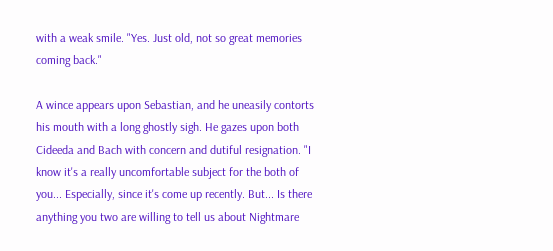with a weak smile. "Yes. Just old, not so great memories coming back."

A wince appears upon Sebastian, and he uneasily contorts his mouth with a long ghostly sigh. He gazes upon both Cideeda and Bach with concern and dutiful resignation. "I know it's a really uncomfortable subject for the both of you... Especially, since it's come up recently. But... Is there anything you two are willing to tell us about Nightmare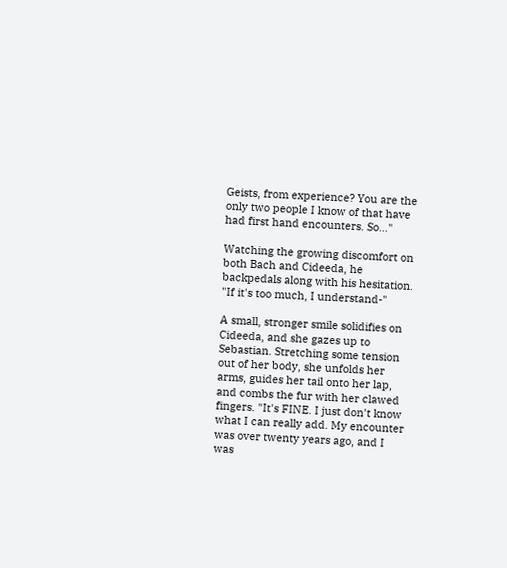Geists, from experience? You are the only two people I know of that have had first hand encounters. So..."

Watching the growing discomfort on both Bach and Cideeda, he backpedals along with his hesitation. "If it's too much, I understand-"

A small, stronger smile solidifies on Cideeda, and she gazes up to Sebastian. Stretching some tension out of her body, she unfolds her arms, guides her tail onto her lap, and combs the fur with her clawed fingers. "It's FINE. I just don't know what I can really add. My encounter was over twenty years ago, and I was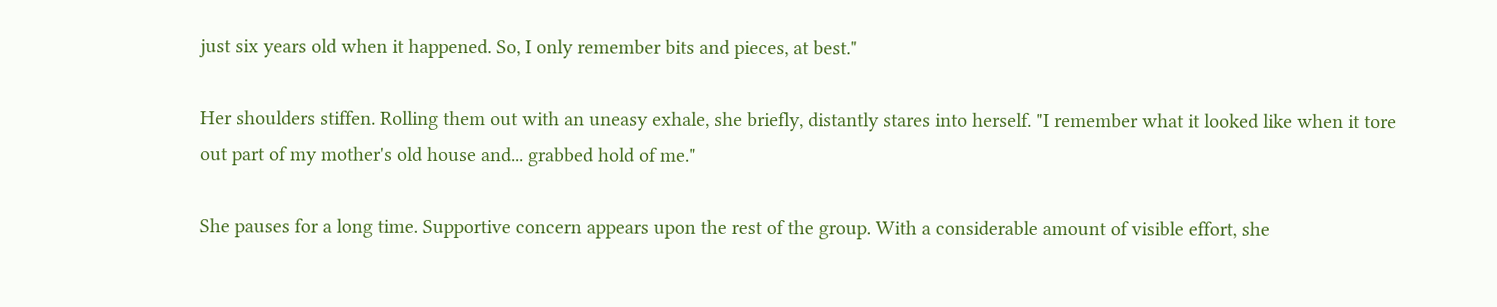just six years old when it happened. So, I only remember bits and pieces, at best."

Her shoulders stiffen. Rolling them out with an uneasy exhale, she briefly, distantly stares into herself. "I remember what it looked like when it tore out part of my mother's old house and... grabbed hold of me."

She pauses for a long time. Supportive concern appears upon the rest of the group. With a considerable amount of visible effort, she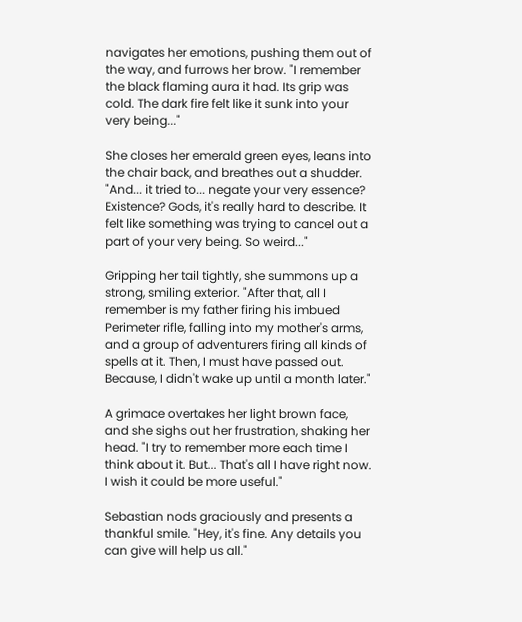navigates her emotions, pushing them out of the way, and furrows her brow. "I remember the black flaming aura it had. Its grip was cold. The dark fire felt like it sunk into your very being..."

She closes her emerald green eyes, leans into the chair back, and breathes out a shudder. "And... it tried to... negate your very essence? Existence? Gods, it's really hard to describe. It felt like something was trying to cancel out a part of your very being. So weird..."

Gripping her tail tightly, she summons up a strong, smiling exterior. "After that, all I remember is my father firing his imbued Perimeter rifle, falling into my mother's arms, and a group of adventurers firing all kinds of spells at it. Then, I must have passed out. Because, I didn't wake up until a month later."

A grimace overtakes her light brown face, and she sighs out her frustration, shaking her head. "I try to remember more each time I think about it. But... That's all I have right now. I wish it could be more useful."

Sebastian nods graciously and presents a thankful smile. "Hey, it's fine. Any details you can give will help us all."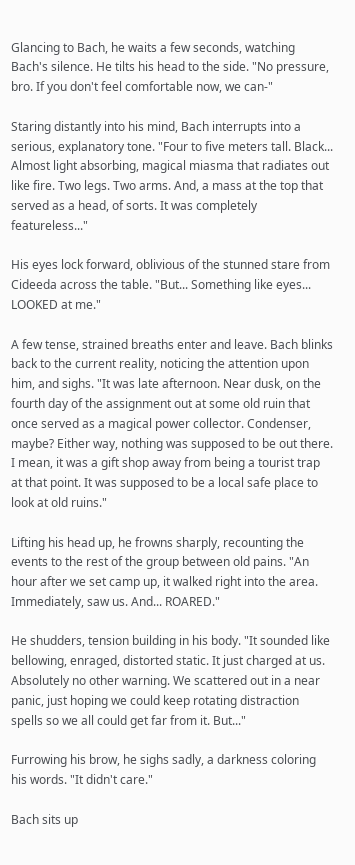Glancing to Bach, he waits a few seconds, watching Bach's silence. He tilts his head to the side. "No pressure, bro. If you don't feel comfortable now, we can-"

Staring distantly into his mind, Bach interrupts into a serious, explanatory tone. "Four to five meters tall. Black... Almost light absorbing, magical miasma that radiates out like fire. Two legs. Two arms. And, a mass at the top that served as a head, of sorts. It was completely featureless..."

His eyes lock forward, oblivious of the stunned stare from Cideeda across the table. "But... Something like eyes... LOOKED at me."

A few tense, strained breaths enter and leave. Bach blinks back to the current reality, noticing the attention upon him, and sighs. "It was late afternoon. Near dusk, on the fourth day of the assignment out at some old ruin that once served as a magical power collector. Condenser, maybe? Either way, nothing was supposed to be out there. I mean, it was a gift shop away from being a tourist trap at that point. It was supposed to be a local safe place to look at old ruins."

Lifting his head up, he frowns sharply, recounting the events to the rest of the group between old pains. "An hour after we set camp up, it walked right into the area. Immediately, saw us. And... ROARED."

He shudders, tension building in his body. "It sounded like bellowing, enraged, distorted static. It just charged at us. Absolutely no other warning. We scattered out in a near panic, just hoping we could keep rotating distraction spells so we all could get far from it. But..."

Furrowing his brow, he sighs sadly, a darkness coloring his words. "It didn't care."

Bach sits up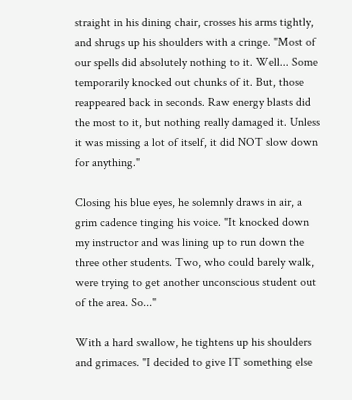straight in his dining chair, crosses his arms tightly, and shrugs up his shoulders with a cringe. "Most of our spells did absolutely nothing to it. Well... Some temporarily knocked out chunks of it. But, those reappeared back in seconds. Raw energy blasts did the most to it, but nothing really damaged it. Unless it was missing a lot of itself, it did NOT slow down for anything."

Closing his blue eyes, he solemnly draws in air, a grim cadence tinging his voice. "It knocked down my instructor and was lining up to run down the three other students. Two, who could barely walk, were trying to get another unconscious student out of the area. So..."

With a hard swallow, he tightens up his shoulders and grimaces. "I decided to give IT something else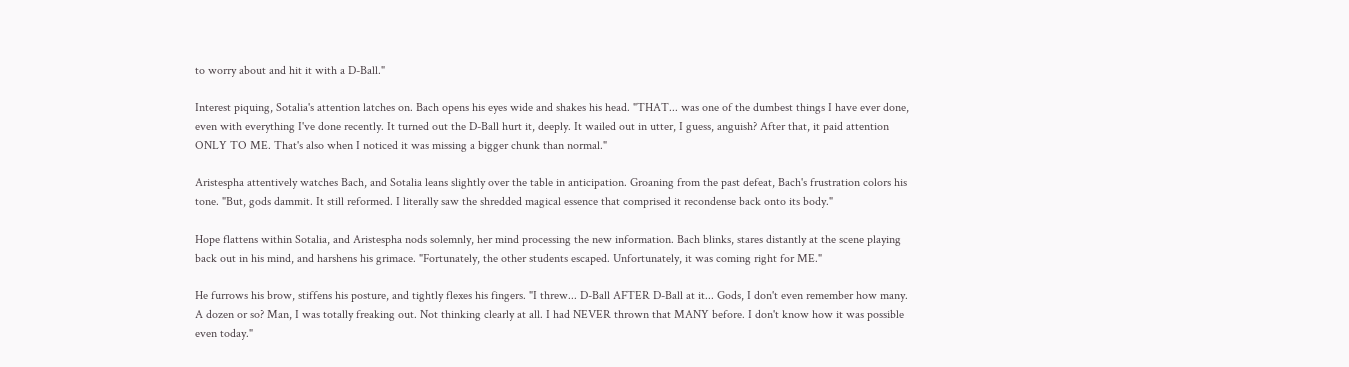to worry about and hit it with a D-Ball."

Interest piquing, Sotalia's attention latches on. Bach opens his eyes wide and shakes his head. "THAT... was one of the dumbest things I have ever done, even with everything I've done recently. It turned out the D-Ball hurt it, deeply. It wailed out in utter, I guess, anguish? After that, it paid attention ONLY TO ME. That's also when I noticed it was missing a bigger chunk than normal."

Aristespha attentively watches Bach, and Sotalia leans slightly over the table in anticipation. Groaning from the past defeat, Bach's frustration colors his tone. "But, gods dammit. It still reformed. I literally saw the shredded magical essence that comprised it recondense back onto its body."

Hope flattens within Sotalia, and Aristespha nods solemnly, her mind processing the new information. Bach blinks, stares distantly at the scene playing back out in his mind, and harshens his grimace. "Fortunately, the other students escaped. Unfortunately, it was coming right for ME."

He furrows his brow, stiffens his posture, and tightly flexes his fingers. "I threw... D-Ball AFTER D-Ball at it... Gods, I don't even remember how many. A dozen or so? Man, I was totally freaking out. Not thinking clearly at all. I had NEVER thrown that MANY before. I don't know how it was possible even today."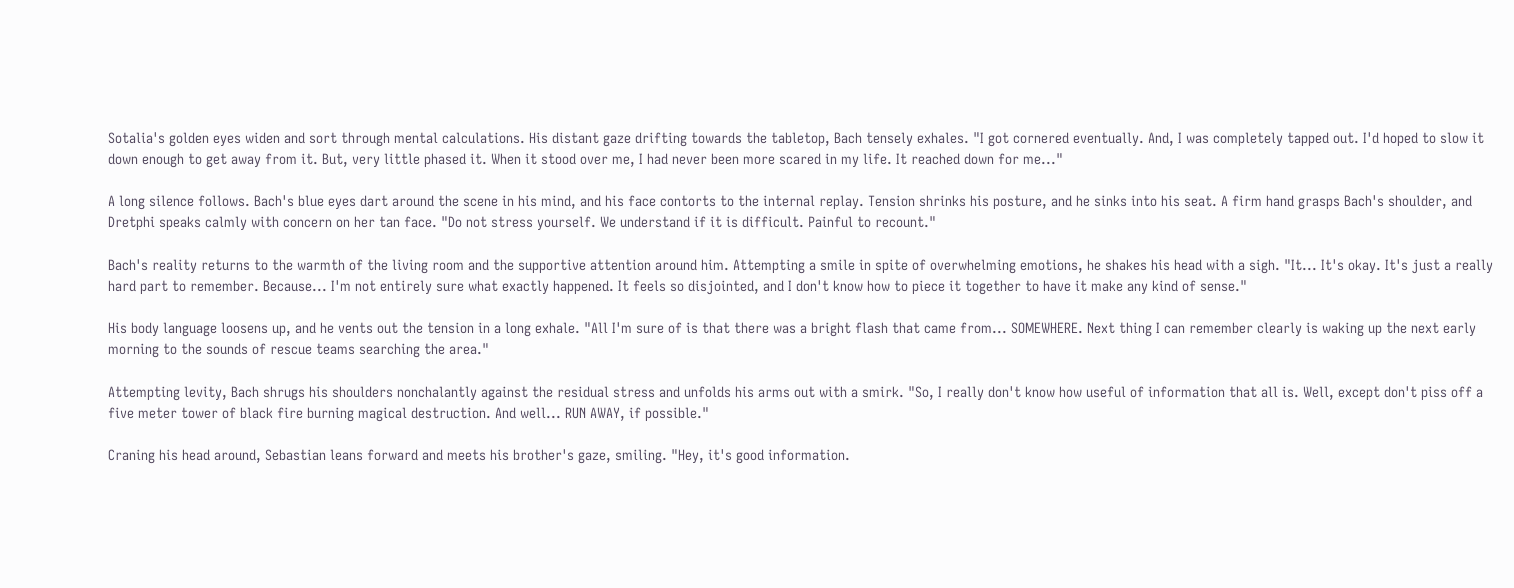Sotalia's golden eyes widen and sort through mental calculations. His distant gaze drifting towards the tabletop, Bach tensely exhales. "I got cornered eventually. And, I was completely tapped out. I'd hoped to slow it down enough to get away from it. But, very little phased it. When it stood over me, I had never been more scared in my life. It reached down for me..."

A long silence follows. Bach's blue eyes dart around the scene in his mind, and his face contorts to the internal replay. Tension shrinks his posture, and he sinks into his seat. A firm hand grasps Bach's shoulder, and Dretphi speaks calmly with concern on her tan face. "Do not stress yourself. We understand if it is difficult. Painful to recount."

Bach's reality returns to the warmth of the living room and the supportive attention around him. Attempting a smile in spite of overwhelming emotions, he shakes his head with a sigh. "It... It's okay. It's just a really hard part to remember. Because... I'm not entirely sure what exactly happened. It feels so disjointed, and I don't know how to piece it together to have it make any kind of sense."

His body language loosens up, and he vents out the tension in a long exhale. "All I'm sure of is that there was a bright flash that came from... SOMEWHERE. Next thing I can remember clearly is waking up the next early morning to the sounds of rescue teams searching the area."

Attempting levity, Bach shrugs his shoulders nonchalantly against the residual stress and unfolds his arms out with a smirk. "So, I really don't know how useful of information that all is. Well, except don't piss off a five meter tower of black fire burning magical destruction. And well... RUN AWAY, if possible."

Craning his head around, Sebastian leans forward and meets his brother's gaze, smiling. "Hey, it's good information.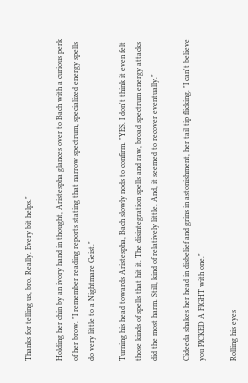Thanks for telling us, bro. Really. Every bit helps."

Holding her chin by an ivory hand in thought, Aristespha glances over to Bach with a curious perk of her brow. "I remember reading reports stating that narrow spectrum, specialized energy spells do very little to a Nightmare Geist."

Turning his head towards Aristespha, Bach slowly nods to confirm. "YES. I don't think it even felt those kinds of spells that hit it. The disintegration spells and raw, broad spectrum energy attacks did the most harm. Still, kind of relatively little. And, it seemed to recover eventually."

Cideeda shakes her head in disbelief and grins in astonishment, her tail tip flicking. "I can't believe you PICKED A FIGHT with one."

Rolling his eyes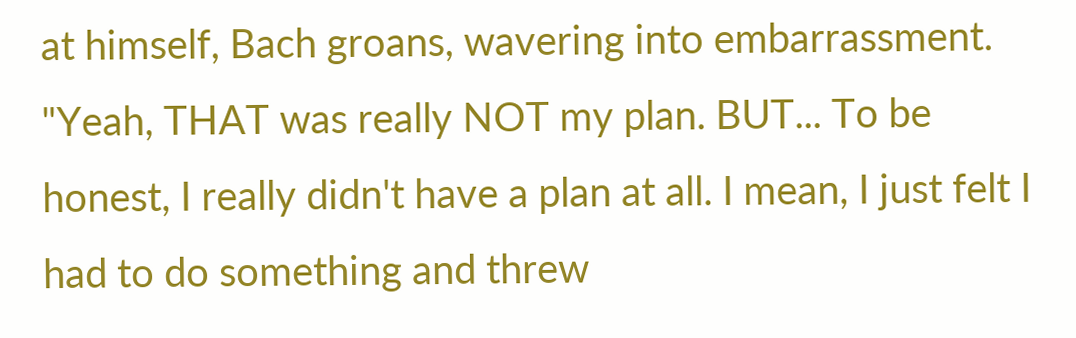at himself, Bach groans, wavering into embarrassment. "Yeah, THAT was really NOT my plan. BUT... To be honest, I really didn't have a plan at all. I mean, I just felt I had to do something and threw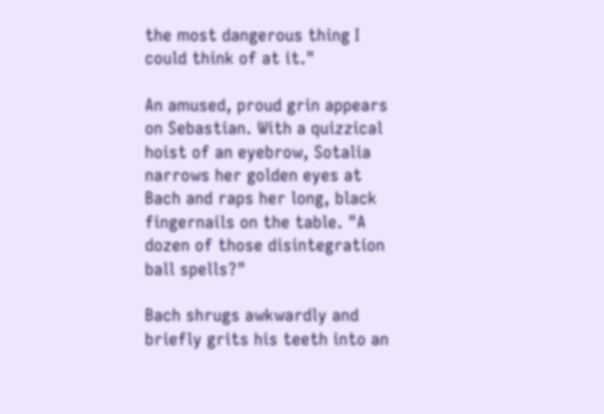the most dangerous thing I could think of at it."

An amused, proud grin appears on Sebastian. With a quizzical hoist of an eyebrow, Sotalia narrows her golden eyes at Bach and raps her long, black fingernails on the table. "A dozen of those disintegration ball spells?"

Bach shrugs awkwardly and briefly grits his teeth into an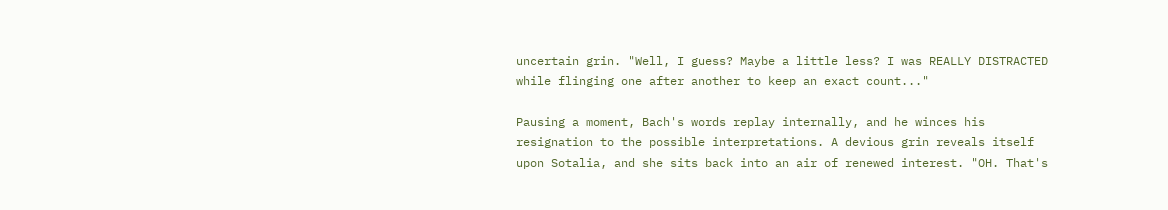uncertain grin. "Well, I guess? Maybe a little less? I was REALLY DISTRACTED while flinging one after another to keep an exact count..."

Pausing a moment, Bach's words replay internally, and he winces his resignation to the possible interpretations. A devious grin reveals itself upon Sotalia, and she sits back into an air of renewed interest. "OH. That's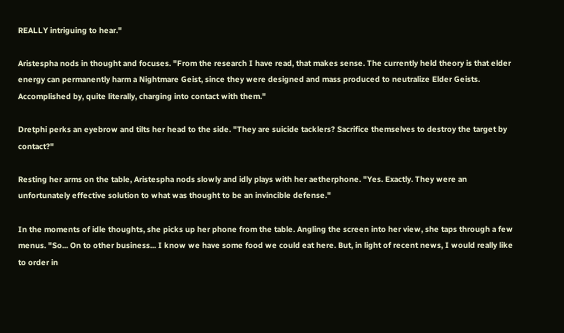REALLY intriguing to hear."

Aristespha nods in thought and focuses. "From the research I have read, that makes sense. The currently held theory is that elder energy can permanently harm a Nightmare Geist, since they were designed and mass produced to neutralize Elder Geists. Accomplished by, quite literally, charging into contact with them."

Dretphi perks an eyebrow and tilts her head to the side. "They are suicide tacklers? Sacrifice themselves to destroy the target by contact?"

Resting her arms on the table, Aristespha nods slowly and idly plays with her aetherphone. "Yes. Exactly. They were an unfortunately effective solution to what was thought to be an invincible defense."

In the moments of idle thoughts, she picks up her phone from the table. Angling the screen into her view, she taps through a few menus. "So... On to other business... I know we have some food we could eat here. But, in light of recent news, I would really like to order in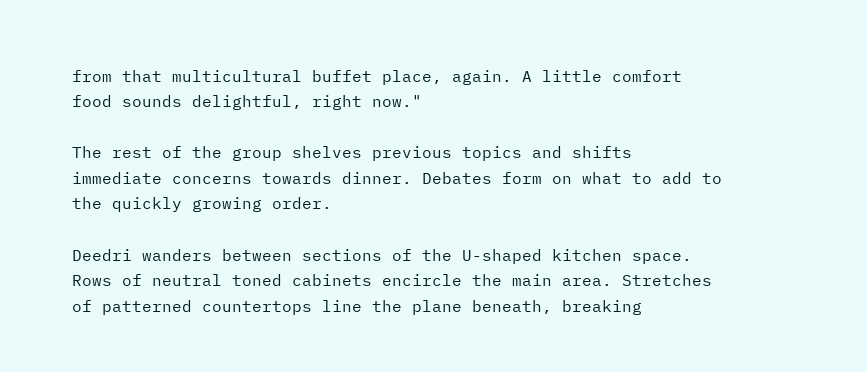from that multicultural buffet place, again. A little comfort food sounds delightful, right now."

The rest of the group shelves previous topics and shifts immediate concerns towards dinner. Debates form on what to add to the quickly growing order.

Deedri wanders between sections of the U-shaped kitchen space. Rows of neutral toned cabinets encircle the main area. Stretches of patterned countertops line the plane beneath, breaking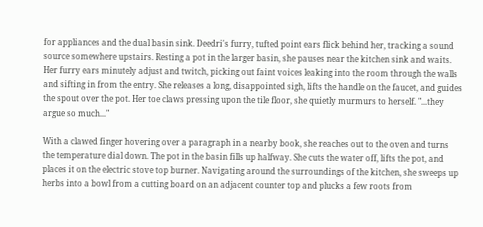for appliances and the dual basin sink. Deedri's furry, tufted point ears flick behind her, tracking a sound source somewhere upstairs. Resting a pot in the larger basin, she pauses near the kitchen sink and waits. Her furry ears minutely adjust and twitch, picking out faint voices leaking into the room through the walls and sifting in from the entry. She releases a long, disappointed sigh, lifts the handle on the faucet, and guides the spout over the pot. Her toe claws pressing upon the tile floor, she quietly murmurs to herself. "...they argue so much..."

With a clawed finger hovering over a paragraph in a nearby book, she reaches out to the oven and turns the temperature dial down. The pot in the basin fills up halfway. She cuts the water off, lifts the pot, and places it on the electric stove top burner. Navigating around the surroundings of the kitchen, she sweeps up herbs into a bowl from a cutting board on an adjacent counter top and plucks a few roots from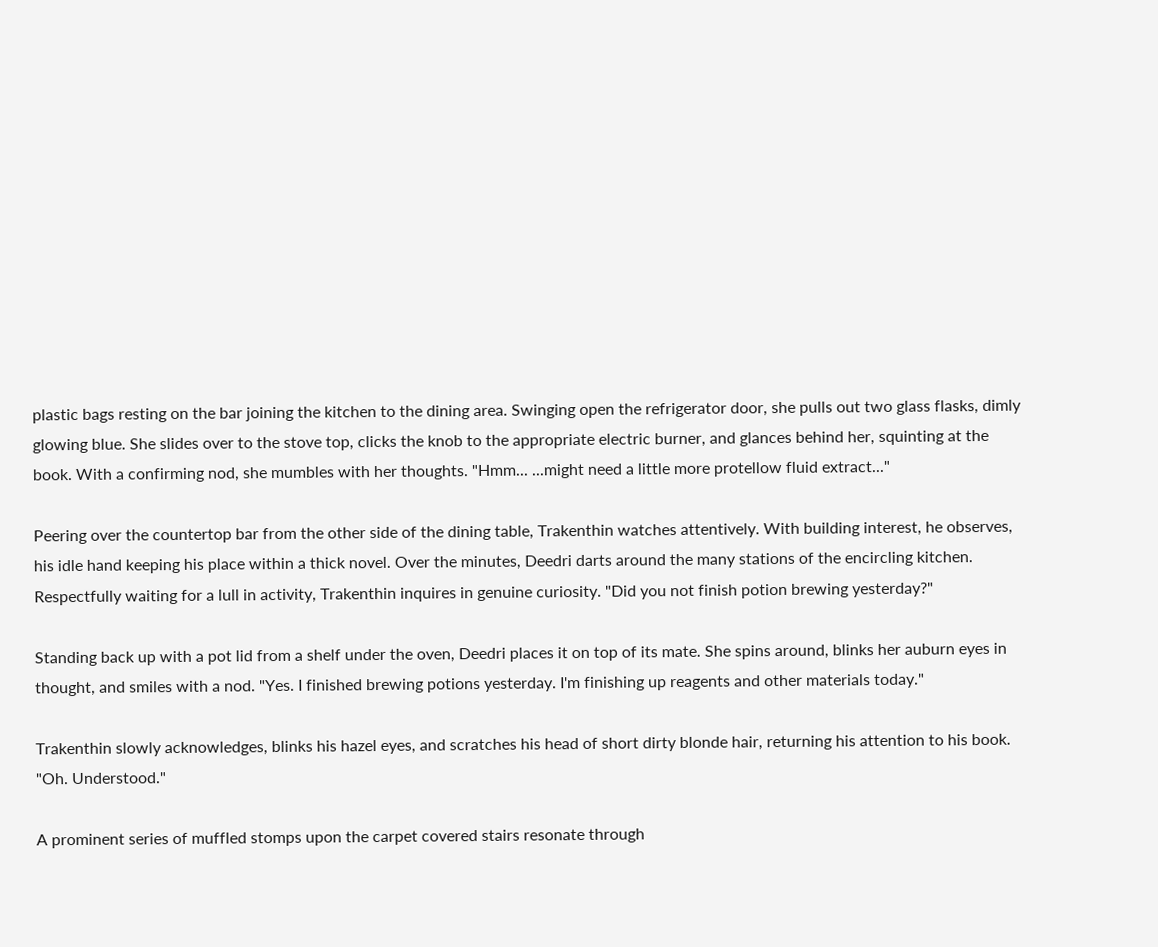plastic bags resting on the bar joining the kitchen to the dining area. Swinging open the refrigerator door, she pulls out two glass flasks, dimly glowing blue. She slides over to the stove top, clicks the knob to the appropriate electric burner, and glances behind her, squinting at the book. With a confirming nod, she mumbles with her thoughts. "Hmm... ...might need a little more protellow fluid extract..."

Peering over the countertop bar from the other side of the dining table, Trakenthin watches attentively. With building interest, he observes, his idle hand keeping his place within a thick novel. Over the minutes, Deedri darts around the many stations of the encircling kitchen. Respectfully waiting for a lull in activity, Trakenthin inquires in genuine curiosity. "Did you not finish potion brewing yesterday?"

Standing back up with a pot lid from a shelf under the oven, Deedri places it on top of its mate. She spins around, blinks her auburn eyes in thought, and smiles with a nod. "Yes. I finished brewing potions yesterday. I'm finishing up reagents and other materials today."

Trakenthin slowly acknowledges, blinks his hazel eyes, and scratches his head of short dirty blonde hair, returning his attention to his book. "Oh. Understood."

A prominent series of muffled stomps upon the carpet covered stairs resonate through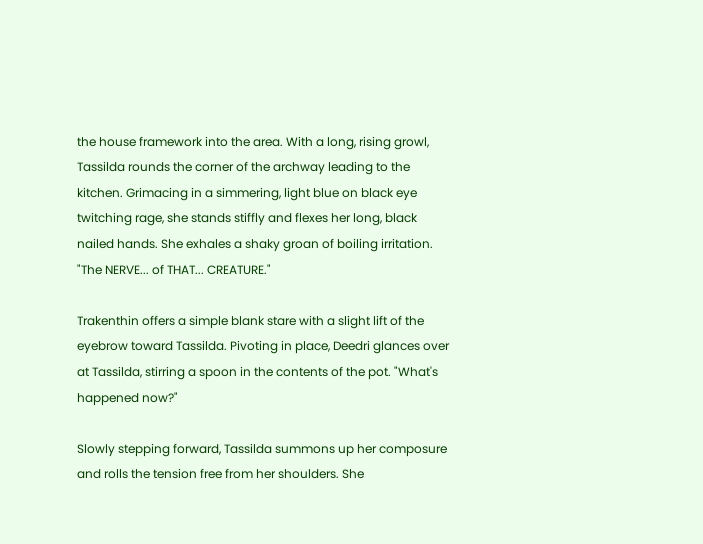the house framework into the area. With a long, rising growl, Tassilda rounds the corner of the archway leading to the kitchen. Grimacing in a simmering, light blue on black eye twitching rage, she stands stiffly and flexes her long, black nailed hands. She exhales a shaky groan of boiling irritation. "The NERVE... of THAT... CREATURE."

Trakenthin offers a simple blank stare with a slight lift of the eyebrow toward Tassilda. Pivoting in place, Deedri glances over at Tassilda, stirring a spoon in the contents of the pot. "What's happened now?"

Slowly stepping forward, Tassilda summons up her composure and rolls the tension free from her shoulders. She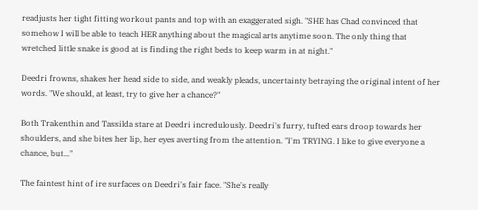readjusts her tight fitting workout pants and top with an exaggerated sigh. "SHE has Chad convinced that somehow I will be able to teach HER anything about the magical arts anytime soon. The only thing that wretched little snake is good at is finding the right beds to keep warm in at night."

Deedri frowns, shakes her head side to side, and weakly pleads, uncertainty betraying the original intent of her words. "We should, at least, try to give her a chance?"

Both Trakenthin and Tassilda stare at Deedri incredulously. Deedri's furry, tufted ears droop towards her shoulders, and she bites her lip, her eyes averting from the attention. "I'm TRYING. I like to give everyone a chance, but..."

The faintest hint of ire surfaces on Deedri's fair face. "She's really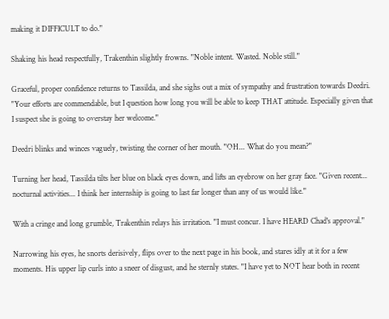making it DIFFICULT to do."

Shaking his head respectfully, Trakenthin slightly frowns. "Noble intent. Wasted. Noble still."

Graceful, proper confidence returns to Tassilda, and she sighs out a mix of sympathy and frustration towards Deedri. "Your efforts are commendable, but I question how long you will be able to keep THAT attitude. Especially given that I suspect she is going to overstay her welcome."

Deedri blinks and winces vaguely, twisting the corner of her mouth. "OH... What do you mean?"

Turning her head, Tassilda tilts her blue on black eyes down, and lifts an eyebrow on her gray face. "Given recent... nocturnal activities... I think her internship is going to last far longer than any of us would like."

With a cringe and long grumble, Trakenthin relays his irritation. "I must concur. I have HEARD Chad's approval."

Narrowing his eyes, he snorts derisively, flips over to the next page in his book, and stares idly at it for a few moments. His upper lip curls into a sneer of disgust, and he sternly states. "I have yet to NOT hear both in recent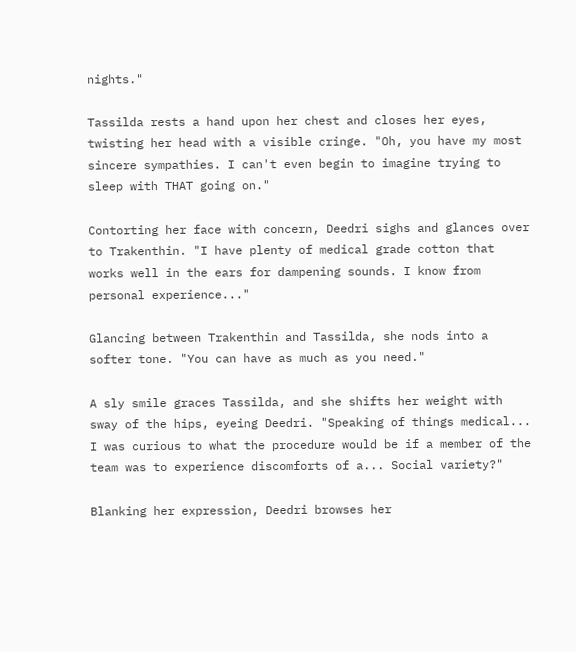nights."

Tassilda rests a hand upon her chest and closes her eyes, twisting her head with a visible cringe. "Oh, you have my most sincere sympathies. I can't even begin to imagine trying to sleep with THAT going on."

Contorting her face with concern, Deedri sighs and glances over to Trakenthin. "I have plenty of medical grade cotton that works well in the ears for dampening sounds. I know from personal experience..."

Glancing between Trakenthin and Tassilda, she nods into a softer tone. "You can have as much as you need."

A sly smile graces Tassilda, and she shifts her weight with sway of the hips, eyeing Deedri. "Speaking of things medical... I was curious to what the procedure would be if a member of the team was to experience discomforts of a... Social variety?"

Blanking her expression, Deedri browses her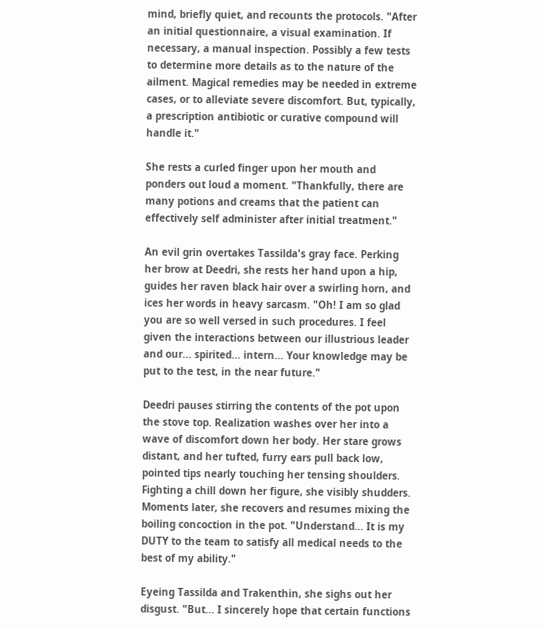mind, briefly quiet, and recounts the protocols. "After an initial questionnaire, a visual examination. If necessary, a manual inspection. Possibly a few tests to determine more details as to the nature of the ailment. Magical remedies may be needed in extreme cases, or to alleviate severe discomfort. But, typically, a prescription antibiotic or curative compound will handle it."

She rests a curled finger upon her mouth and ponders out loud a moment. "Thankfully, there are many potions and creams that the patient can effectively self administer after initial treatment."

An evil grin overtakes Tassilda's gray face. Perking her brow at Deedri, she rests her hand upon a hip, guides her raven black hair over a swirling horn, and ices her words in heavy sarcasm. "Oh! I am so glad you are so well versed in such procedures. I feel given the interactions between our illustrious leader and our... spirited... intern... Your knowledge may be put to the test, in the near future."

Deedri pauses stirring the contents of the pot upon the stove top. Realization washes over her into a wave of discomfort down her body. Her stare grows distant, and her tufted, furry ears pull back low, pointed tips nearly touching her tensing shoulders. Fighting a chill down her figure, she visibly shudders. Moments later, she recovers and resumes mixing the boiling concoction in the pot. "Understand... It is my DUTY to the team to satisfy all medical needs to the best of my ability."

Eyeing Tassilda and Trakenthin, she sighs out her disgust. "But... I sincerely hope that certain functions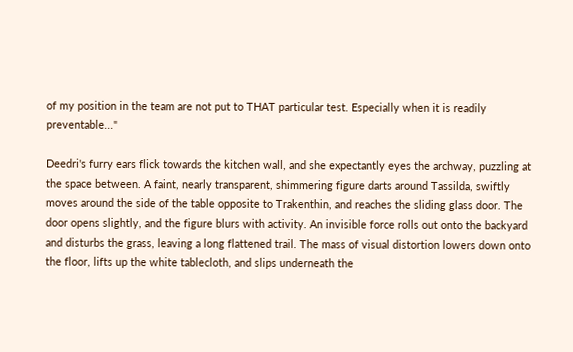of my position in the team are not put to THAT particular test. Especially when it is readily preventable..."

Deedri's furry ears flick towards the kitchen wall, and she expectantly eyes the archway, puzzling at the space between. A faint, nearly transparent, shimmering figure darts around Tassilda, swiftly moves around the side of the table opposite to Trakenthin, and reaches the sliding glass door. The door opens slightly, and the figure blurs with activity. An invisible force rolls out onto the backyard and disturbs the grass, leaving a long flattened trail. The mass of visual distortion lowers down onto the floor, lifts up the white tablecloth, and slips underneath the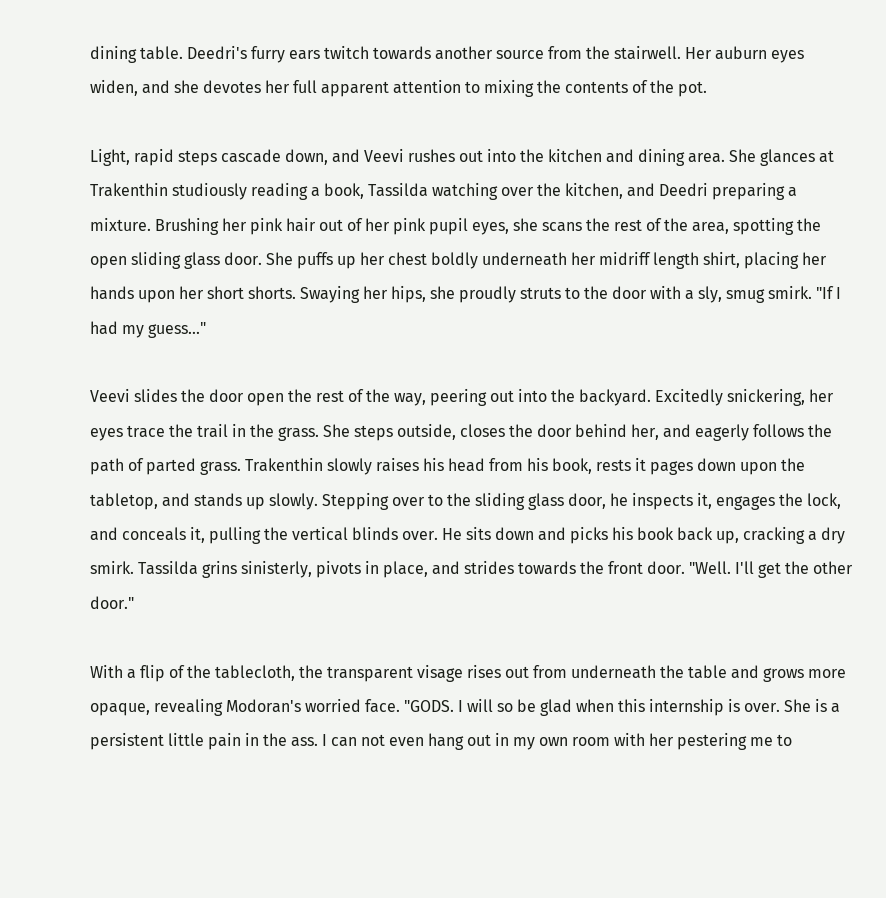dining table. Deedri's furry ears twitch towards another source from the stairwell. Her auburn eyes widen, and she devotes her full apparent attention to mixing the contents of the pot.

Light, rapid steps cascade down, and Veevi rushes out into the kitchen and dining area. She glances at Trakenthin studiously reading a book, Tassilda watching over the kitchen, and Deedri preparing a mixture. Brushing her pink hair out of her pink pupil eyes, she scans the rest of the area, spotting the open sliding glass door. She puffs up her chest boldly underneath her midriff length shirt, placing her hands upon her short shorts. Swaying her hips, she proudly struts to the door with a sly, smug smirk. "If I had my guess..."

Veevi slides the door open the rest of the way, peering out into the backyard. Excitedly snickering, her eyes trace the trail in the grass. She steps outside, closes the door behind her, and eagerly follows the path of parted grass. Trakenthin slowly raises his head from his book, rests it pages down upon the tabletop, and stands up slowly. Stepping over to the sliding glass door, he inspects it, engages the lock, and conceals it, pulling the vertical blinds over. He sits down and picks his book back up, cracking a dry smirk. Tassilda grins sinisterly, pivots in place, and strides towards the front door. "Well. I'll get the other door."

With a flip of the tablecloth, the transparent visage rises out from underneath the table and grows more opaque, revealing Modoran's worried face. "GODS. I will so be glad when this internship is over. She is a persistent little pain in the ass. I can not even hang out in my own room with her pestering me to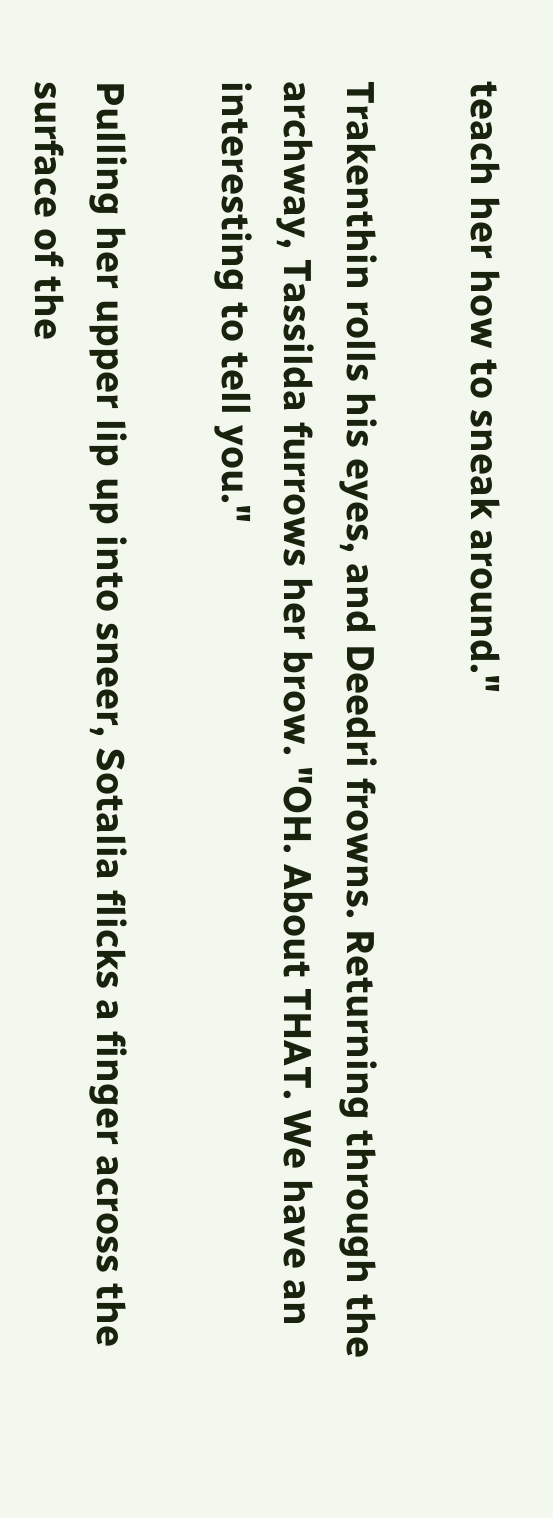teach her how to sneak around."

Trakenthin rolls his eyes, and Deedri frowns. Returning through the archway, Tassilda furrows her brow. "OH. About THAT. We have an interesting to tell you."

Pulling her upper lip up into sneer, Sotalia flicks a finger across the surface of the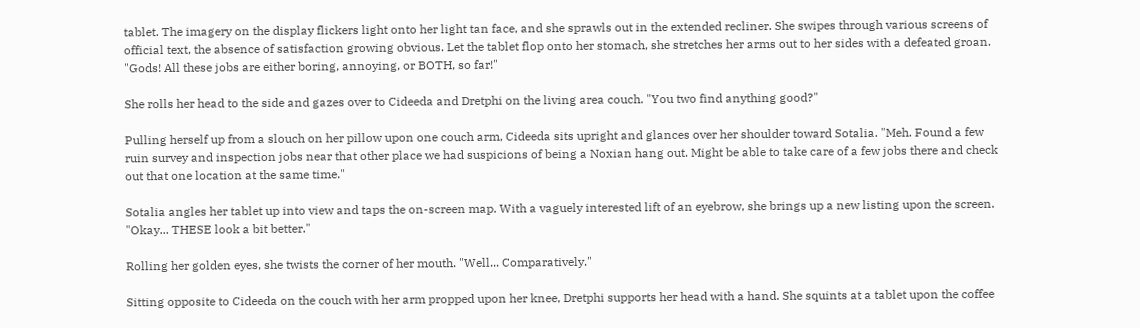tablet. The imagery on the display flickers light onto her light tan face, and she sprawls out in the extended recliner. She swipes through various screens of official text, the absence of satisfaction growing obvious. Let the tablet flop onto her stomach, she stretches her arms out to her sides with a defeated groan. "Gods! All these jobs are either boring, annoying, or BOTH, so far!"

She rolls her head to the side and gazes over to Cideeda and Dretphi on the living area couch. "You two find anything good?"

Pulling herself up from a slouch on her pillow upon one couch arm, Cideeda sits upright and glances over her shoulder toward Sotalia. "Meh. Found a few ruin survey and inspection jobs near that other place we had suspicions of being a Noxian hang out. Might be able to take care of a few jobs there and check out that one location at the same time."

Sotalia angles her tablet up into view and taps the on-screen map. With a vaguely interested lift of an eyebrow, she brings up a new listing upon the screen. "Okay... THESE look a bit better."

Rolling her golden eyes, she twists the corner of her mouth. "Well... Comparatively."

Sitting opposite to Cideeda on the couch with her arm propped upon her knee, Dretphi supports her head with a hand. She squints at a tablet upon the coffee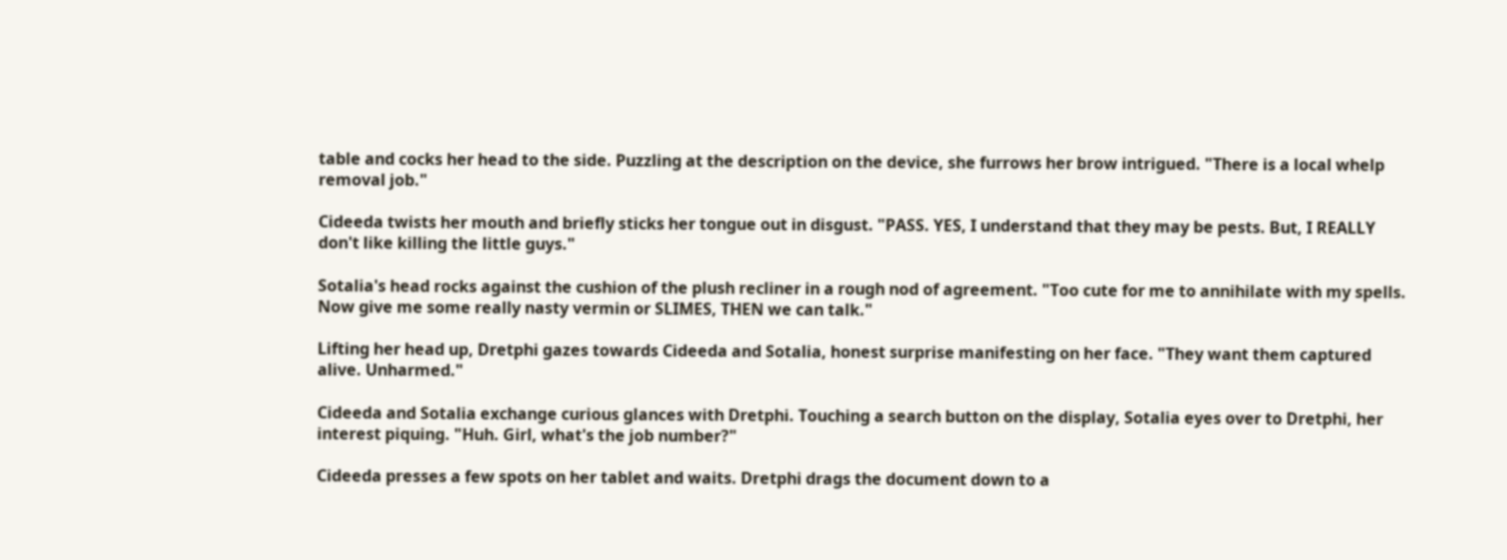table and cocks her head to the side. Puzzling at the description on the device, she furrows her brow intrigued. "There is a local whelp removal job."

Cideeda twists her mouth and briefly sticks her tongue out in disgust. "PASS. YES, I understand that they may be pests. But, I REALLY don't like killing the little guys."

Sotalia's head rocks against the cushion of the plush recliner in a rough nod of agreement. "Too cute for me to annihilate with my spells. Now give me some really nasty vermin or SLIMES, THEN we can talk."

Lifting her head up, Dretphi gazes towards Cideeda and Sotalia, honest surprise manifesting on her face. "They want them captured alive. Unharmed."

Cideeda and Sotalia exchange curious glances with Dretphi. Touching a search button on the display, Sotalia eyes over to Dretphi, her interest piquing. "Huh. Girl, what's the job number?"

Cideeda presses a few spots on her tablet and waits. Dretphi drags the document down to a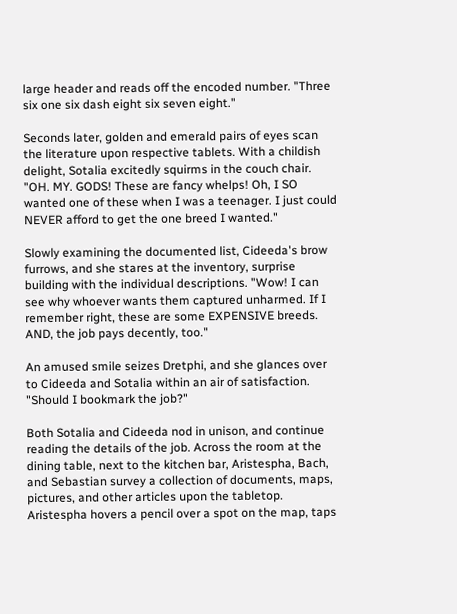large header and reads off the encoded number. "Three six one six dash eight six seven eight."

Seconds later, golden and emerald pairs of eyes scan the literature upon respective tablets. With a childish delight, Sotalia excitedly squirms in the couch chair. "OH. MY. GODS! These are fancy whelps! Oh, I SO wanted one of these when I was a teenager. I just could NEVER afford to get the one breed I wanted."

Slowly examining the documented list, Cideeda's brow furrows, and she stares at the inventory, surprise building with the individual descriptions. "Wow! I can see why whoever wants them captured unharmed. If I remember right, these are some EXPENSIVE breeds. AND, the job pays decently, too."

An amused smile seizes Dretphi, and she glances over to Cideeda and Sotalia within an air of satisfaction. "Should I bookmark the job?"

Both Sotalia and Cideeda nod in unison, and continue reading the details of the job. Across the room at the dining table, next to the kitchen bar, Aristespha, Bach, and Sebastian survey a collection of documents, maps, pictures, and other articles upon the tabletop. Aristespha hovers a pencil over a spot on the map, taps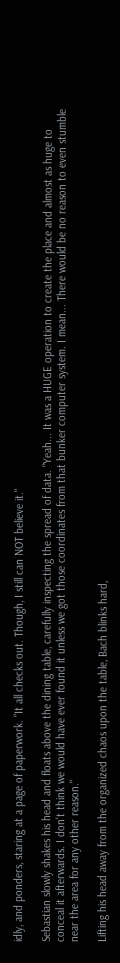idly, and ponders, staring at a page of paperwork. "It all checks out. Though, I still can NOT believe it."

Sebastian slowly shakes his head and floats above the dining table, carefully inspecting the spread of data. "Yeah... It was a HUGE operation to create the place and almost as huge to conceal it afterwards. I don't think we would have ever found it unless we got those coordinates from that bunker computer system. I mean... There would be no reason to even stumble near the area for any other reason."

Lifting his head away from the organized chaos upon the table, Bach blinks hard,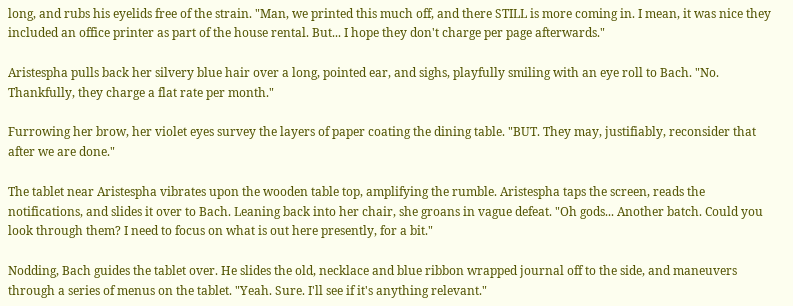long, and rubs his eyelids free of the strain. "Man, we printed this much off, and there STILL is more coming in. I mean, it was nice they included an office printer as part of the house rental. But... I hope they don't charge per page afterwards."

Aristespha pulls back her silvery blue hair over a long, pointed ear, and sighs, playfully smiling with an eye roll to Bach. "No. Thankfully, they charge a flat rate per month."

Furrowing her brow, her violet eyes survey the layers of paper coating the dining table. "BUT. They may, justifiably, reconsider that after we are done."

The tablet near Aristespha vibrates upon the wooden table top, amplifying the rumble. Aristespha taps the screen, reads the notifications, and slides it over to Bach. Leaning back into her chair, she groans in vague defeat. "Oh gods... Another batch. Could you look through them? I need to focus on what is out here presently, for a bit."

Nodding, Bach guides the tablet over. He slides the old, necklace and blue ribbon wrapped journal off to the side, and maneuvers through a series of menus on the tablet. "Yeah. Sure. I'll see if it's anything relevant."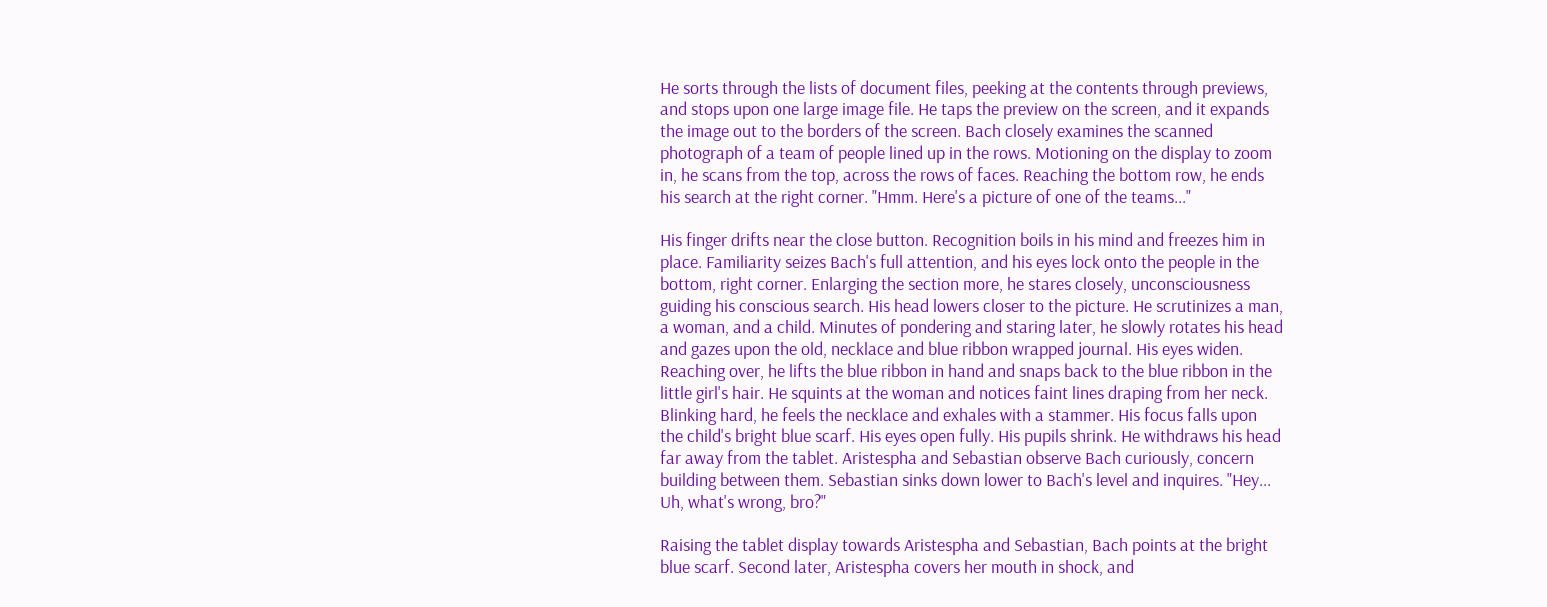He sorts through the lists of document files, peeking at the contents through previews, and stops upon one large image file. He taps the preview on the screen, and it expands the image out to the borders of the screen. Bach closely examines the scanned photograph of a team of people lined up in the rows. Motioning on the display to zoom in, he scans from the top, across the rows of faces. Reaching the bottom row, he ends his search at the right corner. "Hmm. Here's a picture of one of the teams..."

His finger drifts near the close button. Recognition boils in his mind and freezes him in place. Familiarity seizes Bach's full attention, and his eyes lock onto the people in the bottom, right corner. Enlarging the section more, he stares closely, unconsciousness guiding his conscious search. His head lowers closer to the picture. He scrutinizes a man, a woman, and a child. Minutes of pondering and staring later, he slowly rotates his head and gazes upon the old, necklace and blue ribbon wrapped journal. His eyes widen. Reaching over, he lifts the blue ribbon in hand and snaps back to the blue ribbon in the little girl's hair. He squints at the woman and notices faint lines draping from her neck. Blinking hard, he feels the necklace and exhales with a stammer. His focus falls upon the child's bright blue scarf. His eyes open fully. His pupils shrink. He withdraws his head far away from the tablet. Aristespha and Sebastian observe Bach curiously, concern building between them. Sebastian sinks down lower to Bach's level and inquires. "Hey... Uh, what's wrong, bro?"

Raising the tablet display towards Aristespha and Sebastian, Bach points at the bright blue scarf. Second later, Aristespha covers her mouth in shock, and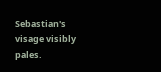Sebastian's visage visibly pales.